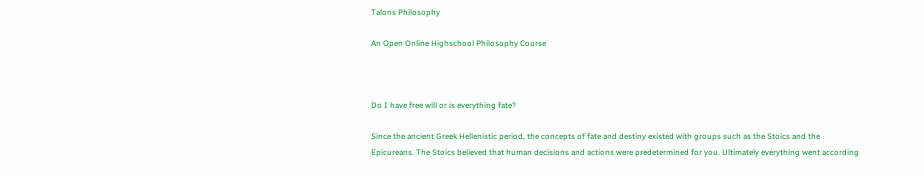Talons Philosophy

An Open Online Highschool Philosophy Course



Do I have free will or is everything fate?

Since the ancient Greek Hellenistic period, the concepts of fate and destiny existed with groups such as the Stoics and the Epicureans. The Stoics believed that human decisions and actions were predetermined for you. Ultimately everything went according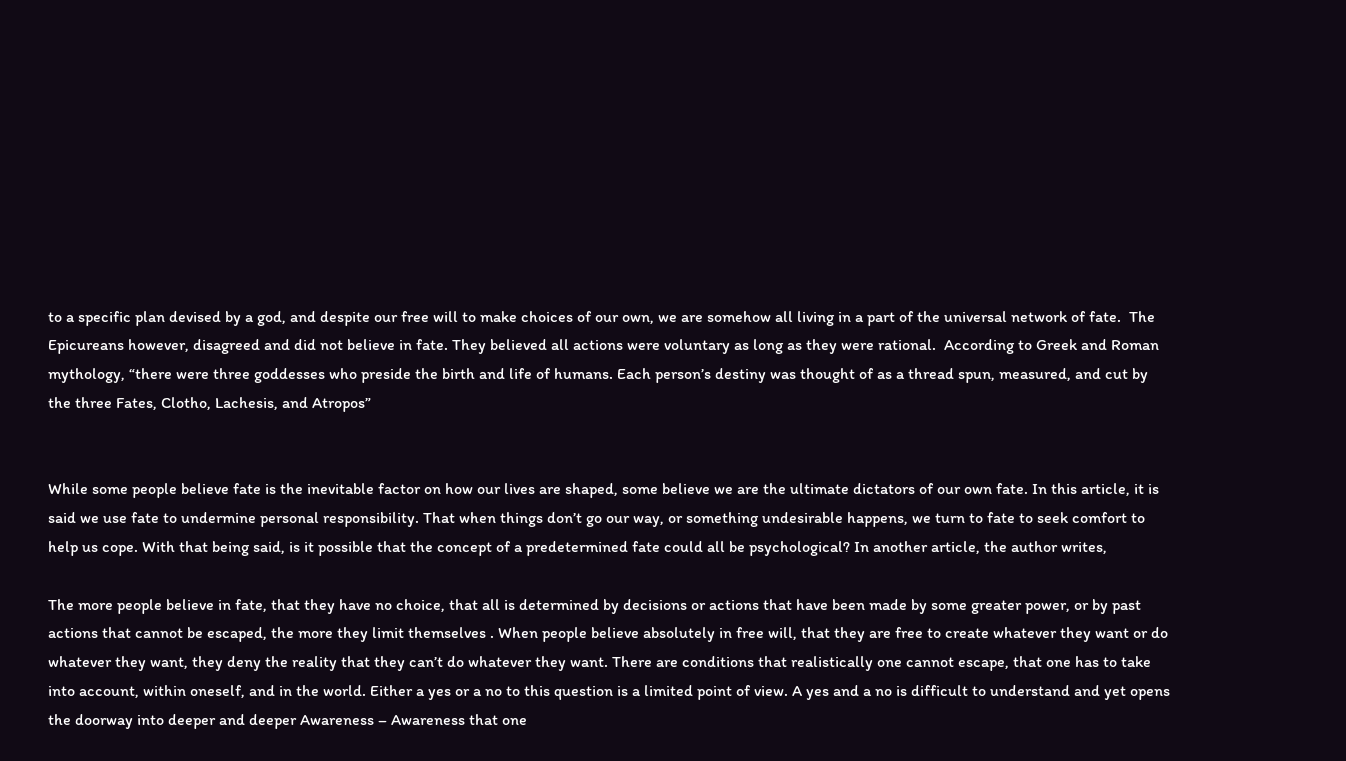to a specific plan devised by a god, and despite our free will to make choices of our own, we are somehow all living in a part of the universal network of fate.  The Epicureans however, disagreed and did not believe in fate. They believed all actions were voluntary as long as they were rational.  According to Greek and Roman mythology, “there were three goddesses who preside the birth and life of humans. Each person’s destiny was thought of as a thread spun, measured, and cut by the three Fates, Clotho, Lachesis, and Atropos”


While some people believe fate is the inevitable factor on how our lives are shaped, some believe we are the ultimate dictators of our own fate. In this article, it is said we use fate to undermine personal responsibility. That when things don’t go our way, or something undesirable happens, we turn to fate to seek comfort to help us cope. With that being said, is it possible that the concept of a predetermined fate could all be psychological? In another article, the author writes,

The more people believe in fate, that they have no choice, that all is determined by decisions or actions that have been made by some greater power, or by past actions that cannot be escaped, the more they limit themselves . When people believe absolutely in free will, that they are free to create whatever they want or do whatever they want, they deny the reality that they can’t do whatever they want. There are conditions that realistically one cannot escape, that one has to take into account, within oneself, and in the world. Either a yes or a no to this question is a limited point of view. A yes and a no is difficult to understand and yet opens the doorway into deeper and deeper Awareness – Awareness that one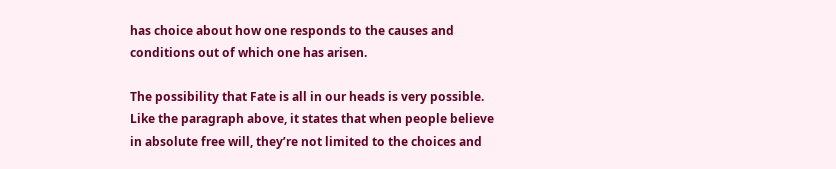has choice about how one responds to the causes and conditions out of which one has arisen.

The possibility that Fate is all in our heads is very possible. Like the paragraph above, it states that when people believe in absolute free will, they’re not limited to the choices and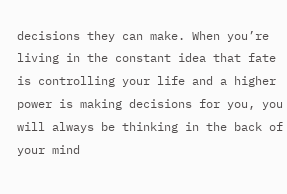decisions they can make. When you’re living in the constant idea that fate is controlling your life and a higher power is making decisions for you, you will always be thinking in the back of your mind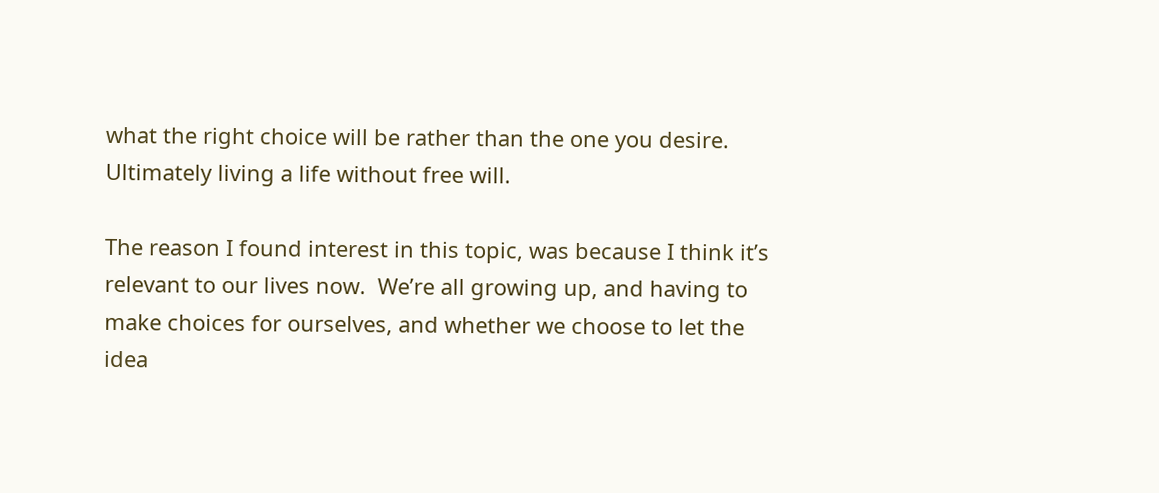what the right choice will be rather than the one you desire.  Ultimately living a life without free will.

The reason I found interest in this topic, was because I think it’s relevant to our lives now.  We’re all growing up, and having to make choices for ourselves, and whether we choose to let the idea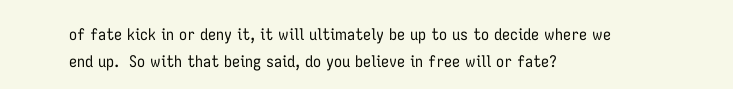of fate kick in or deny it, it will ultimately be up to us to decide where we end up.  So with that being said, do you believe in free will or fate?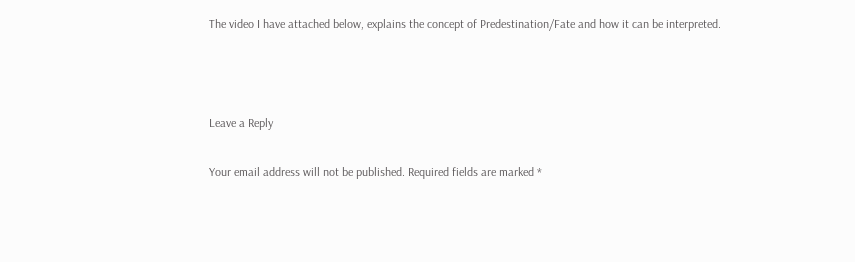The video I have attached below, explains the concept of Predestination/Fate and how it can be interpreted.



Leave a Reply

Your email address will not be published. Required fields are marked *